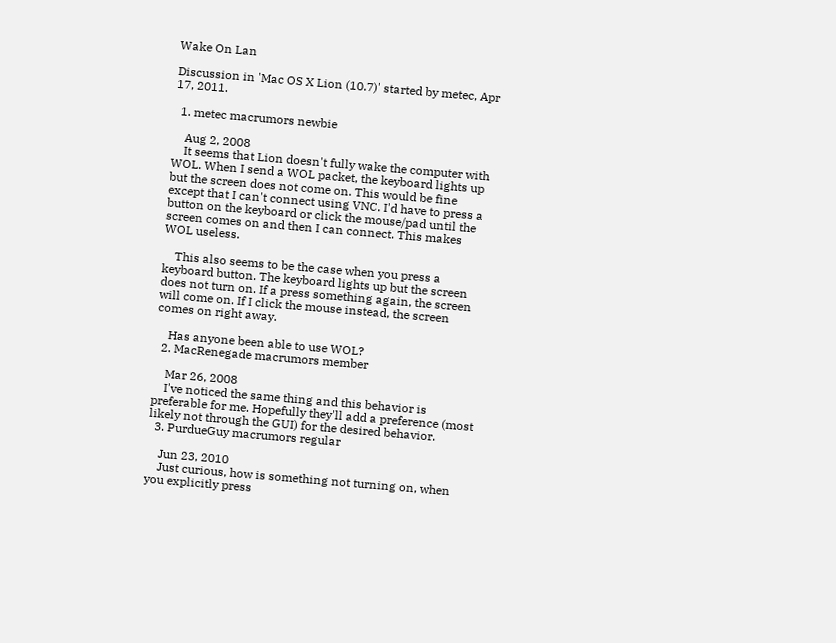Wake On Lan

Discussion in 'Mac OS X Lion (10.7)' started by metec, Apr 17, 2011.

  1. metec macrumors newbie

    Aug 2, 2008
    It seems that Lion doesn't fully wake the computer with WOL. When I send a WOL packet, the keyboard lights up but the screen does not come on. This would be fine except that I can't connect using VNC. I'd have to press a button on the keyboard or click the mouse/pad until the screen comes on and then I can connect. This makes WOL useless.

    This also seems to be the case when you press a keyboard button. The keyboard lights up but the screen does not turn on. If a press something again, the screen will come on. If I click the mouse instead, the screen comes on right away.

    Has anyone been able to use WOL?
  2. MacRenegade macrumors member

    Mar 26, 2008
    I've noticed the same thing and this behavior is preferable for me. Hopefully they'll add a preference (most likely not through the GUI) for the desired behavior.
  3. PurdueGuy macrumors regular

    Jun 23, 2010
    Just curious, how is something not turning on, when you explicitly press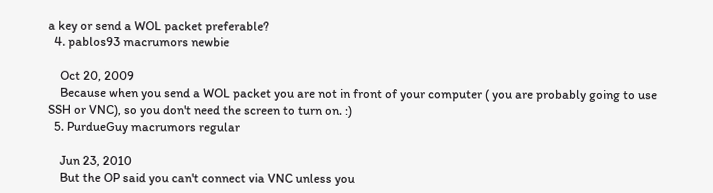a key or send a WOL packet preferable?
  4. pablos93 macrumors newbie

    Oct 20, 2009
    Because when you send a WOL packet you are not in front of your computer ( you are probably going to use SSH or VNC), so you don't need the screen to turn on. :)
  5. PurdueGuy macrumors regular

    Jun 23, 2010
    But the OP said you can't connect via VNC unless you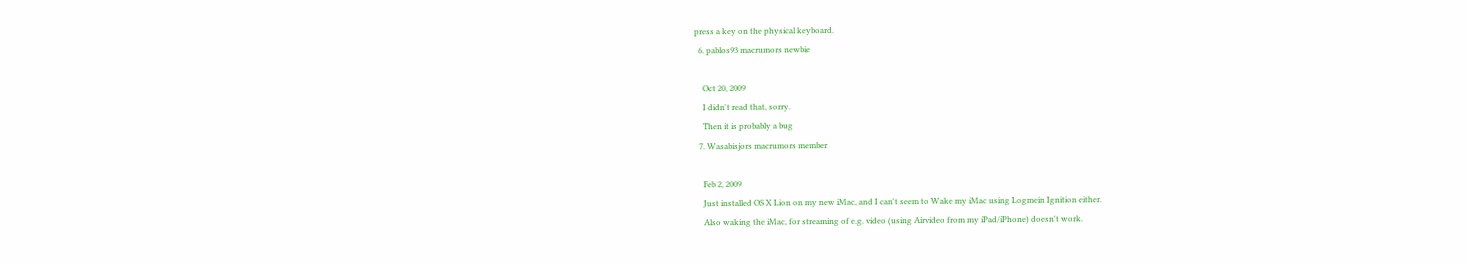press a key on the physical keyboard.
  6. pablos93 macrumors newbie

    Oct 20, 2009
    I didn't read that, sorry.
    Then it is probably a bug
  7. Wasabisjors macrumors member

    Feb 2, 2009
    Just installed OS X Lion on my new iMac, and I can't seem to Wake my iMac using Logmein Ignition either.
    Also waking the iMac, for streaming of e.g. video (using Airvideo from my iPad/iPhone) doesn't work.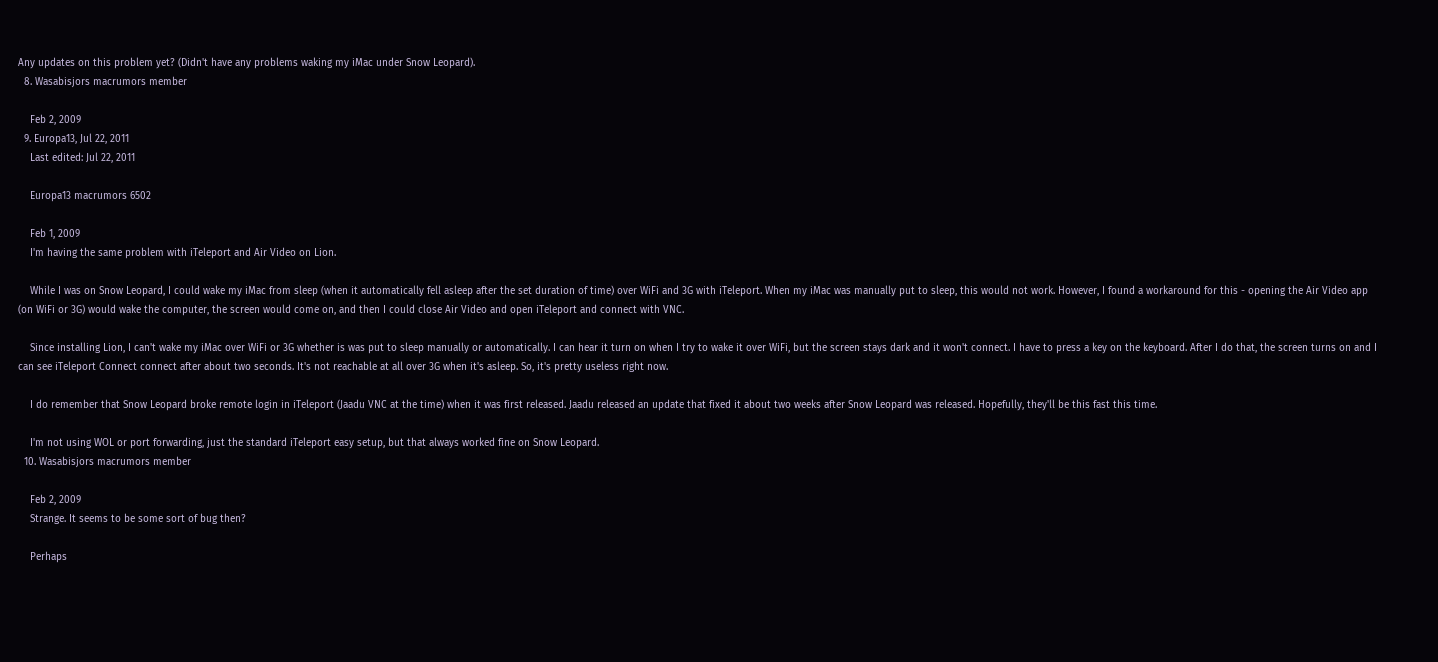Any updates on this problem yet? (Didn't have any problems waking my iMac under Snow Leopard).
  8. Wasabisjors macrumors member

    Feb 2, 2009
  9. Europa13, Jul 22, 2011
    Last edited: Jul 22, 2011

    Europa13 macrumors 6502

    Feb 1, 2009
    I'm having the same problem with iTeleport and Air Video on Lion.

    While I was on Snow Leopard, I could wake my iMac from sleep (when it automatically fell asleep after the set duration of time) over WiFi and 3G with iTeleport. When my iMac was manually put to sleep, this would not work. However, I found a workaround for this - opening the Air Video app (on WiFi or 3G) would wake the computer, the screen would come on, and then I could close Air Video and open iTeleport and connect with VNC.

    Since installing Lion, I can't wake my iMac over WiFi or 3G whether is was put to sleep manually or automatically. I can hear it turn on when I try to wake it over WiFi, but the screen stays dark and it won't connect. I have to press a key on the keyboard. After I do that, the screen turns on and I can see iTeleport Connect connect after about two seconds. It's not reachable at all over 3G when it's asleep. So, it's pretty useless right now.

    I do remember that Snow Leopard broke remote login in iTeleport (Jaadu VNC at the time) when it was first released. Jaadu released an update that fixed it about two weeks after Snow Leopard was released. Hopefully, they'll be this fast this time.

    I'm not using WOL or port forwarding, just the standard iTeleport easy setup, but that always worked fine on Snow Leopard.
  10. Wasabisjors macrumors member

    Feb 2, 2009
    Strange. It seems to be some sort of bug then?

    Perhaps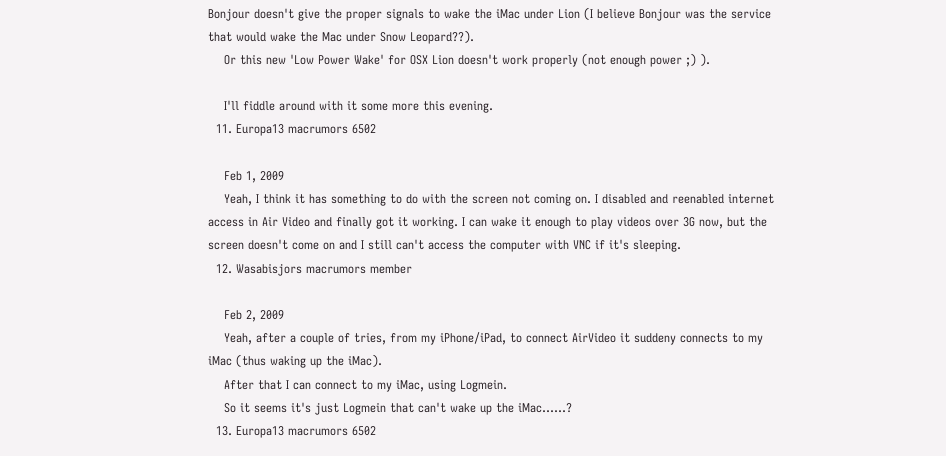Bonjour doesn't give the proper signals to wake the iMac under Lion (I believe Bonjour was the service that would wake the Mac under Snow Leopard??).
    Or this new 'Low Power Wake' for OSX Lion doesn't work properly (not enough power ;) ).

    I'll fiddle around with it some more this evening.
  11. Europa13 macrumors 6502

    Feb 1, 2009
    Yeah, I think it has something to do with the screen not coming on. I disabled and reenabled internet access in Air Video and finally got it working. I can wake it enough to play videos over 3G now, but the screen doesn't come on and I still can't access the computer with VNC if it's sleeping.
  12. Wasabisjors macrumors member

    Feb 2, 2009
    Yeah, after a couple of tries, from my iPhone/iPad, to connect AirVideo it suddeny connects to my iMac (thus waking up the iMac).
    After that I can connect to my iMac, using Logmein.
    So it seems it's just Logmein that can't wake up the iMac......?
  13. Europa13 macrumors 6502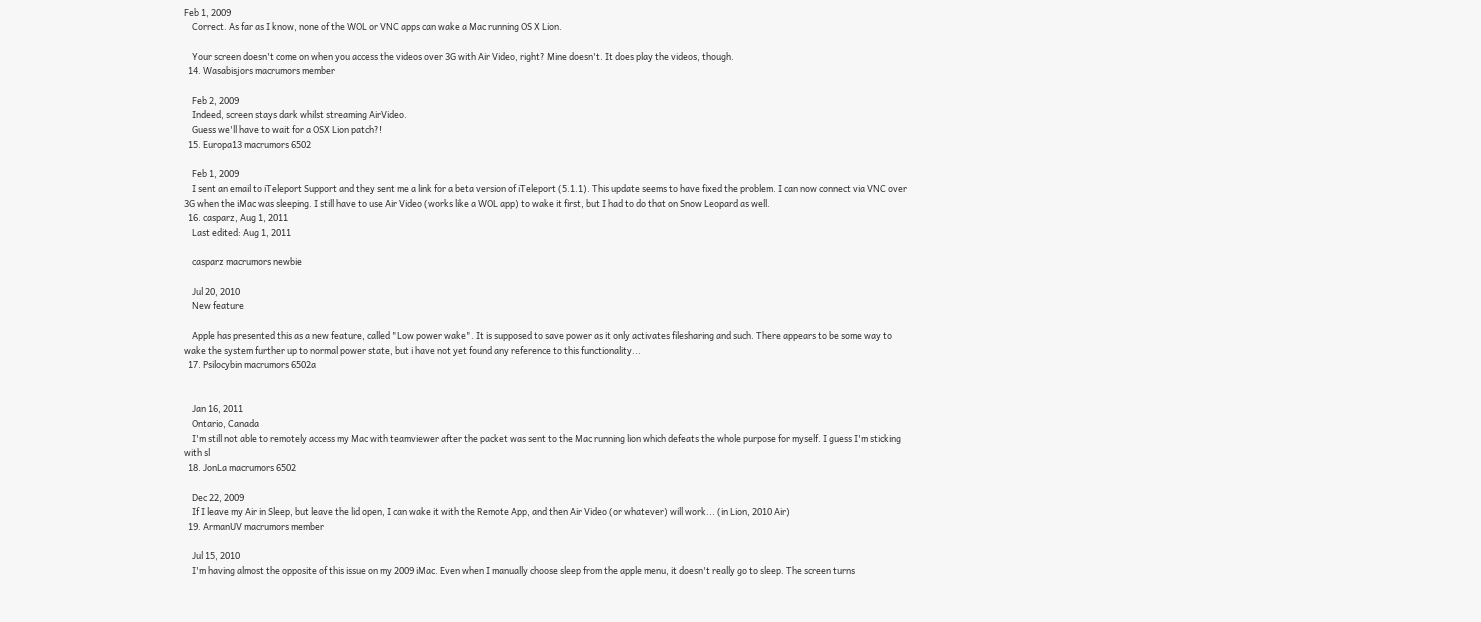Feb 1, 2009
    Correct. As far as I know, none of the WOL or VNC apps can wake a Mac running OS X Lion.

    Your screen doesn't come on when you access the videos over 3G with Air Video, right? Mine doesn't. It does play the videos, though.
  14. Wasabisjors macrumors member

    Feb 2, 2009
    Indeed, screen stays dark whilst streaming AirVideo.
    Guess we'll have to wait for a OSX Lion patch?!
  15. Europa13 macrumors 6502

    Feb 1, 2009
    I sent an email to iTeleport Support and they sent me a link for a beta version of iTeleport (5.1.1). This update seems to have fixed the problem. I can now connect via VNC over 3G when the iMac was sleeping. I still have to use Air Video (works like a WOL app) to wake it first, but I had to do that on Snow Leopard as well.
  16. casparz, Aug 1, 2011
    Last edited: Aug 1, 2011

    casparz macrumors newbie

    Jul 20, 2010
    New feature

    Apple has presented this as a new feature, called "Low power wake". It is supposed to save power as it only activates filesharing and such. There appears to be some way to wake the system further up to normal power state, but i have not yet found any reference to this functionality...
  17. Psilocybin macrumors 6502a


    Jan 16, 2011
    Ontario, Canada
    I'm still not able to remotely access my Mac with teamviewer after the packet was sent to the Mac running lion which defeats the whole purpose for myself. I guess I'm sticking with sl
  18. JonLa macrumors 6502

    Dec 22, 2009
    If I leave my Air in Sleep, but leave the lid open, I can wake it with the Remote App, and then Air Video (or whatever) will work... (in Lion, 2010 Air)
  19. ArmanUV macrumors member

    Jul 15, 2010
    I'm having almost the opposite of this issue on my 2009 iMac. Even when I manually choose sleep from the apple menu, it doesn't really go to sleep. The screen turns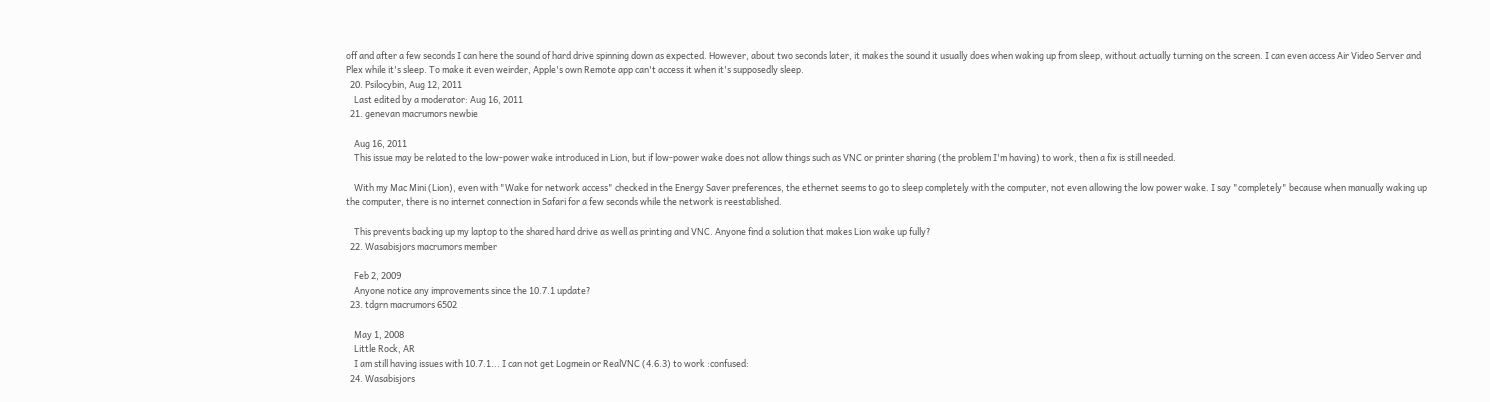off and after a few seconds I can here the sound of hard drive spinning down as expected. However, about two seconds later, it makes the sound it usually does when waking up from sleep, without actually turning on the screen. I can even access Air Video Server and Plex while it's sleep. To make it even weirder, Apple's own Remote app can't access it when it's supposedly sleep.
  20. Psilocybin, Aug 12, 2011
    Last edited by a moderator: Aug 16, 2011
  21. genevan macrumors newbie

    Aug 16, 2011
    This issue may be related to the low-power wake introduced in Lion, but if low-power wake does not allow things such as VNC or printer sharing (the problem I'm having) to work, then a fix is still needed.

    With my Mac Mini (Lion), even with "Wake for network access" checked in the Energy Saver preferences, the ethernet seems to go to sleep completely with the computer, not even allowing the low power wake. I say "completely" because when manually waking up the computer, there is no internet connection in Safari for a few seconds while the network is reestablished.

    This prevents backing up my laptop to the shared hard drive as well as printing and VNC. Anyone find a solution that makes Lion wake up fully?
  22. Wasabisjors macrumors member

    Feb 2, 2009
    Anyone notice any improvements since the 10.7.1 update?
  23. tdgrn macrumors 6502

    May 1, 2008
    Little Rock, AR
    I am still having issues with 10.7.1... I can not get Logmein or RealVNC (4.6.3) to work :confused:
  24. Wasabisjors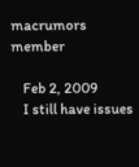macrumors member

    Feb 2, 2009
    I still have issues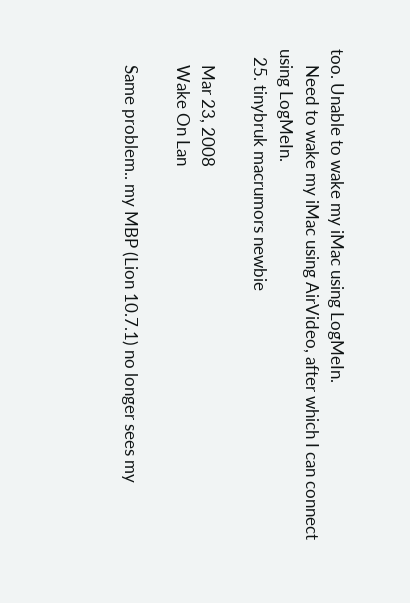too. Unable to wake my iMac using LogMeIn.
    Need to wake my iMac using AirVideo, after which I can connect using LogMeIn.
  25. tinybruk macrumors newbie

    Mar 23, 2008
    Wake On Lan

    Same problem.. my MBP (Lion 10.7.1) no longer sees my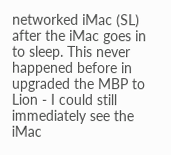networked iMac (SL) after the iMac goes in to sleep. This never happened before in upgraded the MBP to Lion - I could still immediately see the iMac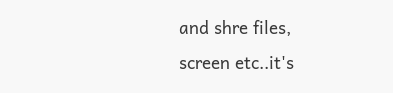and shre files, screen etc..it's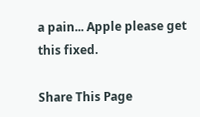a pain... Apple please get this fixed.

Share This Page